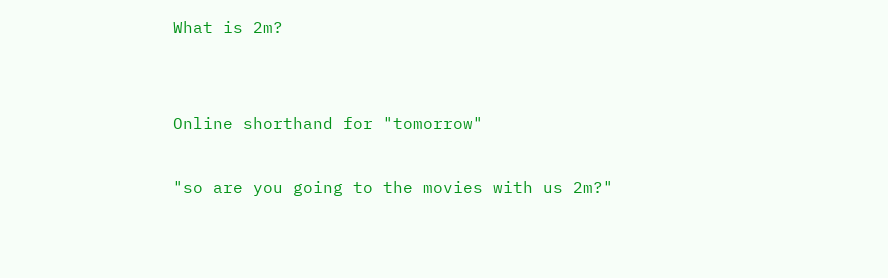What is 2m?


Online shorthand for "tomorrow"

"so are you going to the movies with us 2m?"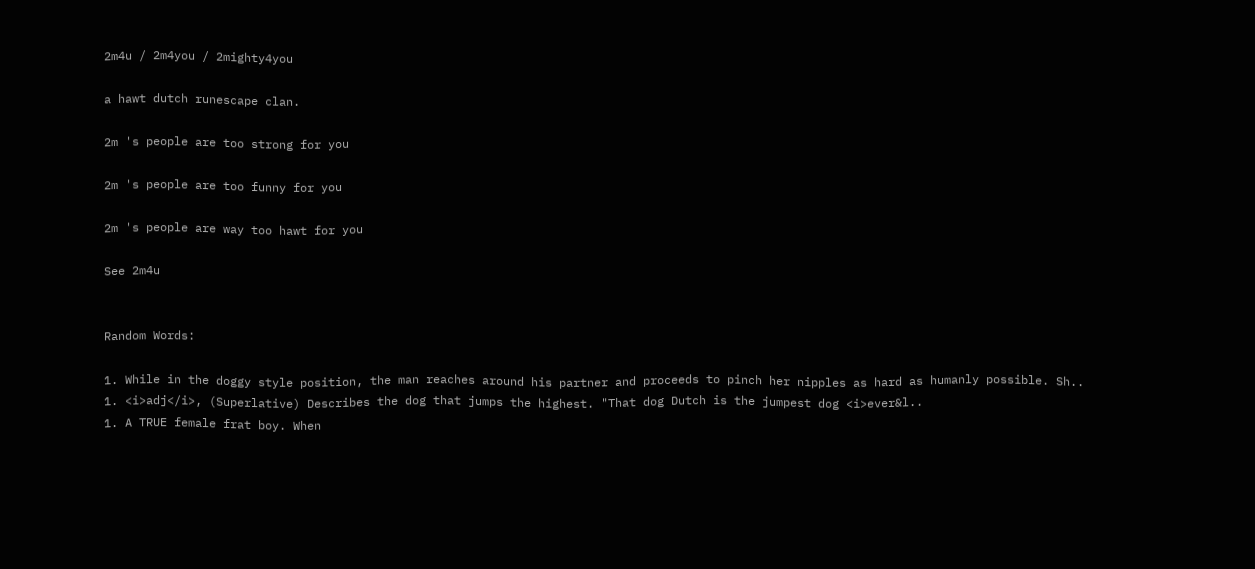2m4u / 2m4you / 2mighty4you

a hawt dutch runescape clan.

2m 's people are too strong for you

2m 's people are too funny for you

2m 's people are way too hawt for you

See 2m4u


Random Words:

1. While in the doggy style position, the man reaches around his partner and proceeds to pinch her nipples as hard as humanly possible. Sh..
1. <i>adj</i>, (Superlative) Describes the dog that jumps the highest. "That dog Dutch is the jumpest dog <i>ever&l..
1. A TRUE female frat boy. When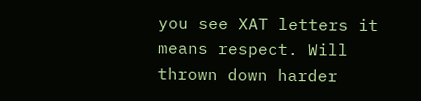you see XAT letters it means respect. Will thrown down harder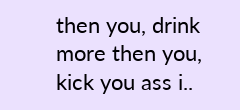then you, drink more then you, kick you ass i..